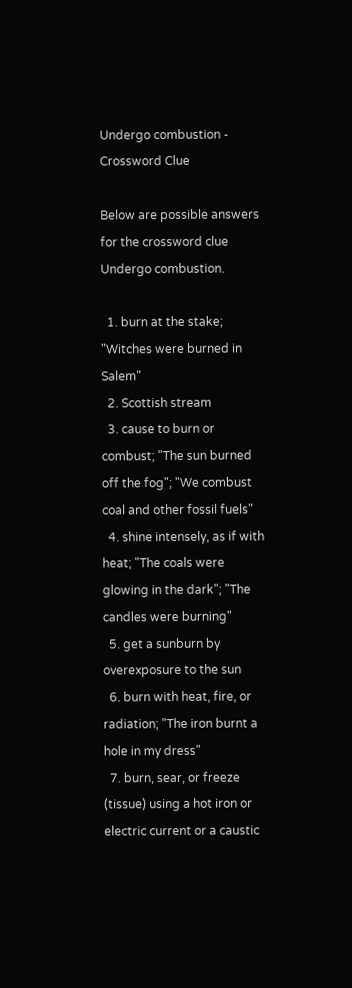Undergo combustion - Crossword Clue

Below are possible answers for the crossword clue Undergo combustion.

  1. burn at the stake; "Witches were burned in Salem"
  2. Scottish stream
  3. cause to burn or combust; "The sun burned off the fog"; "We combust coal and other fossil fuels"
  4. shine intensely, as if with heat; "The coals were glowing in the dark"; "The candles were burning"
  5. get a sunburn by overexposure to the sun
  6. burn with heat, fire, or radiation; "The iron burnt a hole in my dress"
  7. burn, sear, or freeze (tissue) using a hot iron or electric current or a caustic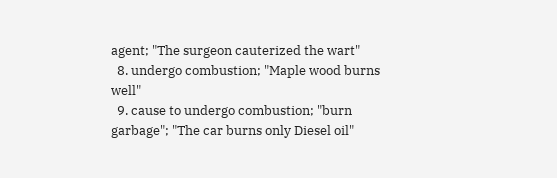agent; "The surgeon cauterized the wart"
  8. undergo combustion; "Maple wood burns well"
  9. cause to undergo combustion; "burn garbage"; "The car burns only Diesel oil"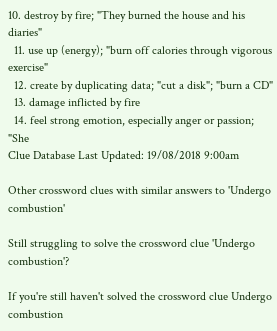10. destroy by fire; "They burned the house and his diaries"
  11. use up (energy); "burn off calories through vigorous exercise"
  12. create by duplicating data; "cut a disk"; "burn a CD"
  13. damage inflicted by fire
  14. feel strong emotion, especially anger or passion; "She
Clue Database Last Updated: 19/08/2018 9:00am

Other crossword clues with similar answers to 'Undergo combustion'

Still struggling to solve the crossword clue 'Undergo combustion'?

If you're still haven't solved the crossword clue Undergo combustion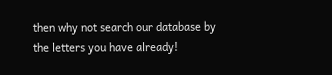then why not search our database by the letters you have already!